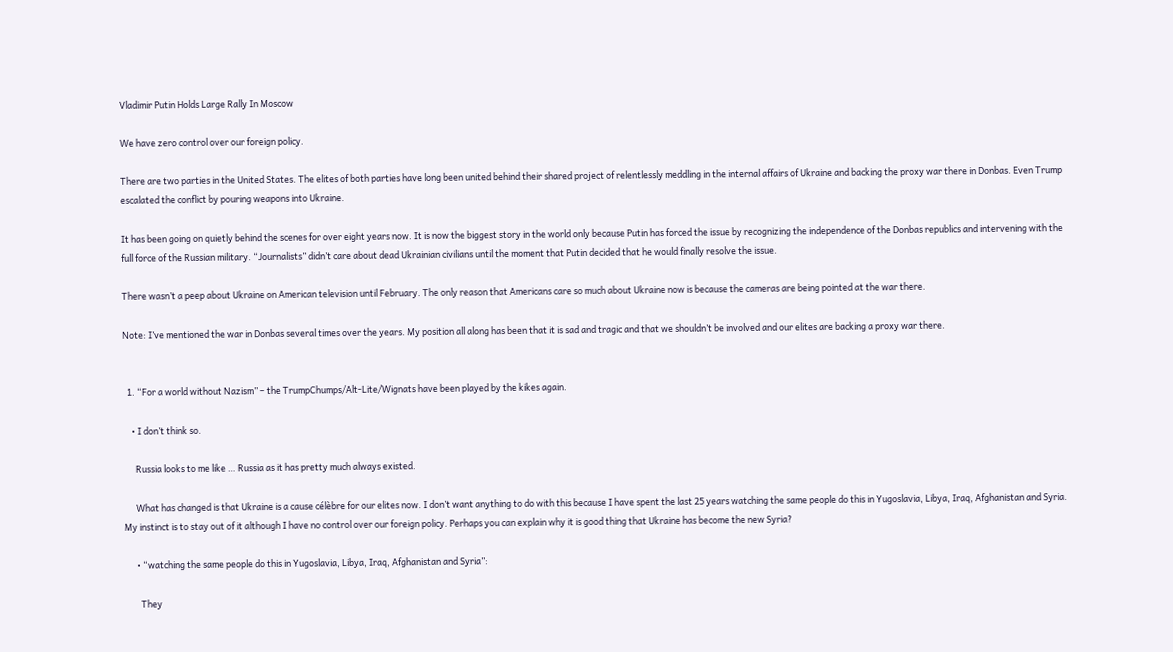Vladimir Putin Holds Large Rally In Moscow

We have zero control over our foreign policy.

There are two parties in the United States. The elites of both parties have long been united behind their shared project of relentlessly meddling in the internal affairs of Ukraine and backing the proxy war there in Donbas. Even Trump escalated the conflict by pouring weapons into Ukraine.

It has been going on quietly behind the scenes for over eight years now. It is now the biggest story in the world only because Putin has forced the issue by recognizing the independence of the Donbas republics and intervening with the full force of the Russian military. “Journalists” didn’t care about dead Ukrainian civilians until the moment that Putin decided that he would finally resolve the issue.

There wasn’t a peep about Ukraine on American television until February. The only reason that Americans care so much about Ukraine now is because the cameras are being pointed at the war there.

Note: I’ve mentioned the war in Donbas several times over the years. My position all along has been that it is sad and tragic and that we shouldn’t be involved and our elites are backing a proxy war there.


  1. “For a world without Nazism” – the TrumpChumps/Alt-Lite/Wignats have been played by the kikes again.

    • I don’t think so.

      Russia looks to me like … Russia as it has pretty much always existed.

      What has changed is that Ukraine is a cause célèbre for our elites now. I don’t want anything to do with this because I have spent the last 25 years watching the same people do this in Yugoslavia, Libya, Iraq, Afghanistan and Syria. My instinct is to stay out of it although I have no control over our foreign policy. Perhaps you can explain why it is good thing that Ukraine has become the new Syria?

      • “watching the same people do this in Yugoslavia, Libya, Iraq, Afghanistan and Syria”:

        They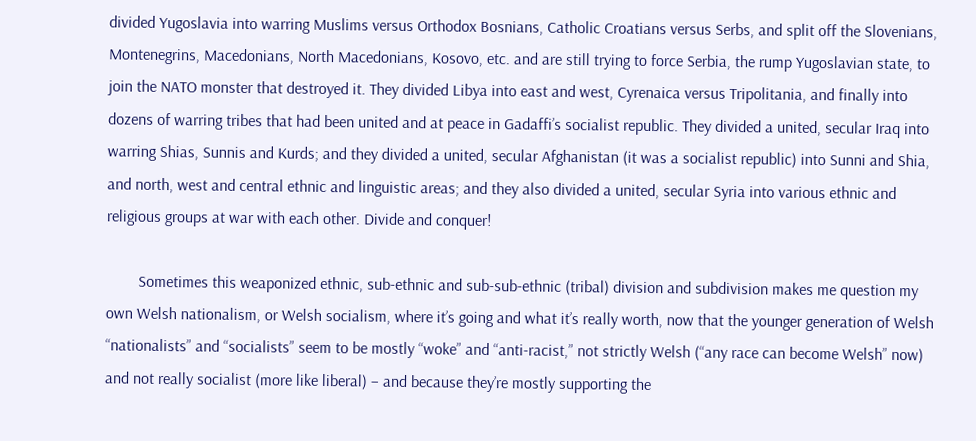divided Yugoslavia into warring Muslims versus Orthodox Bosnians, Catholic Croatians versus Serbs, and split off the Slovenians, Montenegrins, Macedonians, North Macedonians, Kosovo, etc. and are still trying to force Serbia, the rump Yugoslavian state, to join the NATO monster that destroyed it. They divided Libya into east and west, Cyrenaica versus Tripolitania, and finally into dozens of warring tribes that had been united and at peace in Gadaffi’s socialist republic. They divided a united, secular Iraq into warring Shias, Sunnis and Kurds; and they divided a united, secular Afghanistan (it was a socialist republic) into Sunni and Shia, and north, west and central ethnic and linguistic areas; and they also divided a united, secular Syria into various ethnic and religious groups at war with each other. Divide and conquer!

        Sometimes this weaponized ethnic, sub-ethnic and sub-sub-ethnic (tribal) division and subdivision makes me question my own Welsh nationalism, or Welsh socialism, where it’s going and what it’s really worth, now that the younger generation of Welsh “nationalists” and “socialists” seem to be mostly “woke” and “anti-racist,” not strictly Welsh (“any race can become Welsh” now) and not really socialist (more like liberal) – and because they’re mostly supporting the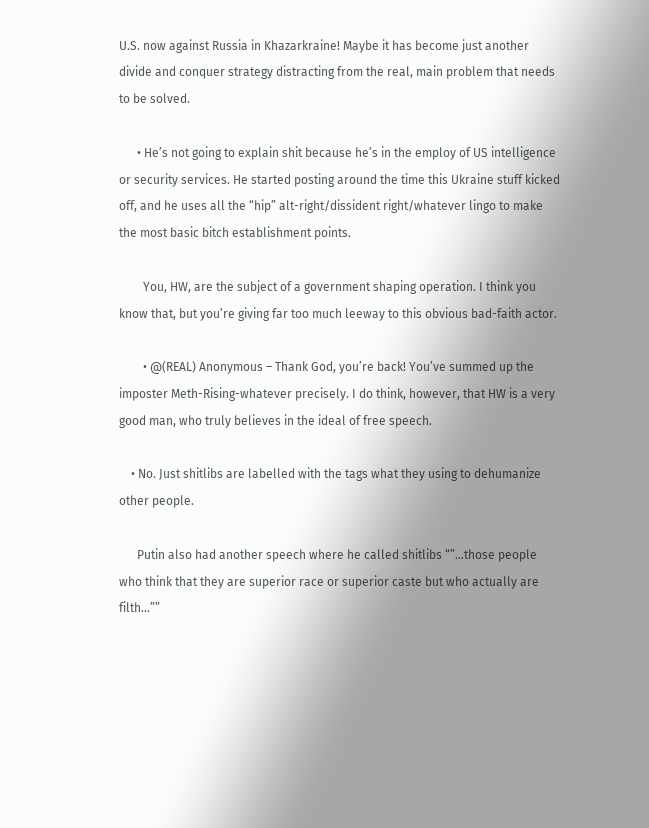U.S. now against Russia in Khazarkraine! Maybe it has become just another divide and conquer strategy distracting from the real, main problem that needs to be solved.

      • He’s not going to explain shit because he’s in the employ of US intelligence or security services. He started posting around the time this Ukraine stuff kicked off, and he uses all the “hip” alt-right/dissident right/whatever lingo to make the most basic bitch establishment points.

        You, HW, are the subject of a government shaping operation. I think you know that, but you’re giving far too much leeway to this obvious bad-faith actor.

        • @(REAL) Anonymous – Thank God, you’re back! You’ve summed up the imposter Meth-Rising-whatever precisely. I do think, however, that HW is a very good man, who truly believes in the ideal of free speech.

    • No. Just shitlibs are labelled with the tags what they using to dehumanize other people.

      Putin also had another speech where he called shitlibs “”…those people who think that they are superior race or superior caste but who actually are filth…””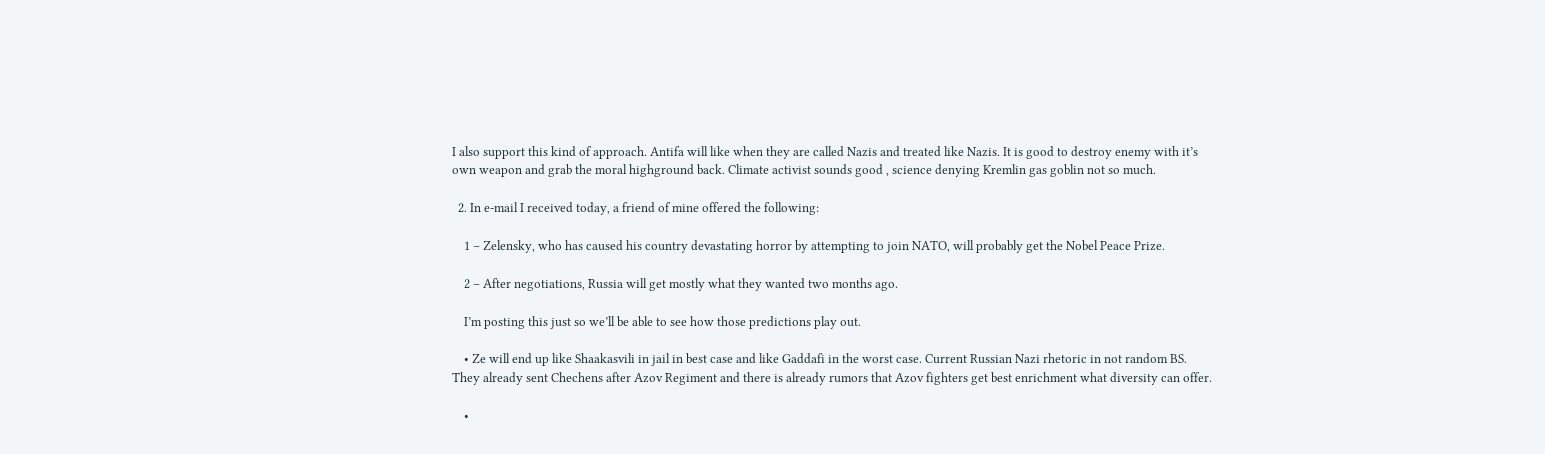I also support this kind of approach. Antifa will like when they are called Nazis and treated like Nazis. It is good to destroy enemy with it’s own weapon and grab the moral highground back. Climate activist sounds good , science denying Kremlin gas goblin not so much.

  2. In e-mail I received today, a friend of mine offered the following:

    1 – Zelensky, who has caused his country devastating horror by attempting to join NATO, will probably get the Nobel Peace Prize.

    2 – After negotiations, Russia will get mostly what they wanted two months ago.

    I’m posting this just so we’ll be able to see how those predictions play out.

    • Ze will end up like Shaakasvili in jail in best case and like Gaddafi in the worst case. Current Russian Nazi rhetoric in not random BS. They already sent Chechens after Azov Regiment and there is already rumors that Azov fighters get best enrichment what diversity can offer.

    •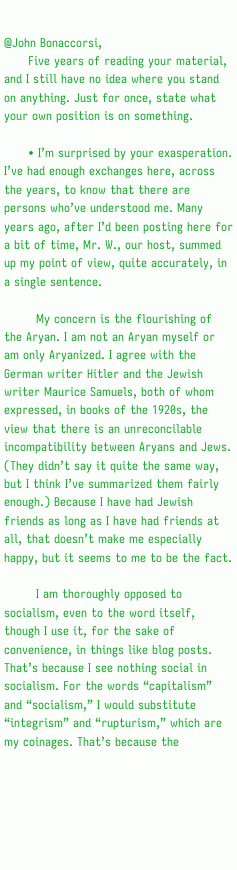@John Bonaccorsi,
      Five years of reading your material, and I still have no idea where you stand on anything. Just for once, state what your own position is on something.

      • I’m surprised by your exasperation. I’ve had enough exchanges here, across the years, to know that there are persons who’ve understood me. Many years ago, after I’d been posting here for a bit of time, Mr. W., our host, summed up my point of view, quite accurately, in a single sentence.

        My concern is the flourishing of the Aryan. I am not an Aryan myself or am only Aryanized. I agree with the German writer Hitler and the Jewish writer Maurice Samuels, both of whom expressed, in books of the 1920s, the view that there is an unreconcilable incompatibility between Aryans and Jews. (They didn’t say it quite the same way, but I think I’ve summarized them fairly enough.) Because I have had Jewish friends as long as I have had friends at all, that doesn’t make me especially happy, but it seems to me to be the fact.

        I am thoroughly opposed to socialism, even to the word itself, though I use it, for the sake of convenience, in things like blog posts. That’s because I see nothing social in socialism. For the words “capitalism” and “socialism,” I would substitute “integrism” and “rupturism,” which are my coinages. That’s because the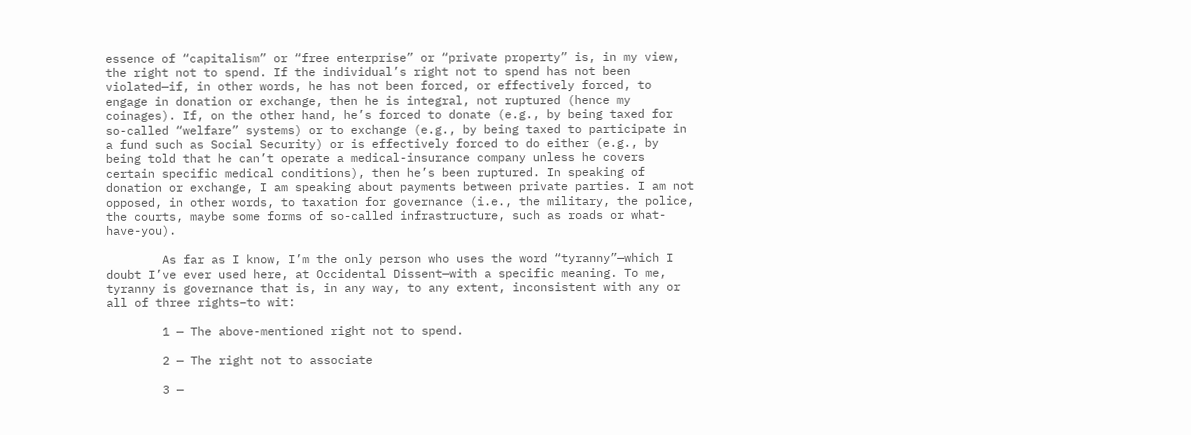essence of “capitalism” or “free enterprise” or “private property” is, in my view, the right not to spend. If the individual’s right not to spend has not been violated—if, in other words, he has not been forced, or effectively forced, to engage in donation or exchange, then he is integral, not ruptured (hence my coinages). If, on the other hand, he’s forced to donate (e.g., by being taxed for so-called “welfare” systems) or to exchange (e.g., by being taxed to participate in a fund such as Social Security) or is effectively forced to do either (e.g., by being told that he can’t operate a medical-insurance company unless he covers certain specific medical conditions), then he’s been ruptured. In speaking of donation or exchange, I am speaking about payments between private parties. I am not opposed, in other words, to taxation for governance (i.e., the military, the police, the courts, maybe some forms of so-called infrastructure, such as roads or what-have-you).

        As far as I know, I’m the only person who uses the word “tyranny”—which I doubt I’ve ever used here, at Occidental Dissent—with a specific meaning. To me, tyranny is governance that is, in any way, to any extent, inconsistent with any or all of three rights–to wit:

        1 — The above-mentioned right not to spend.

        2 — The right not to associate

        3 —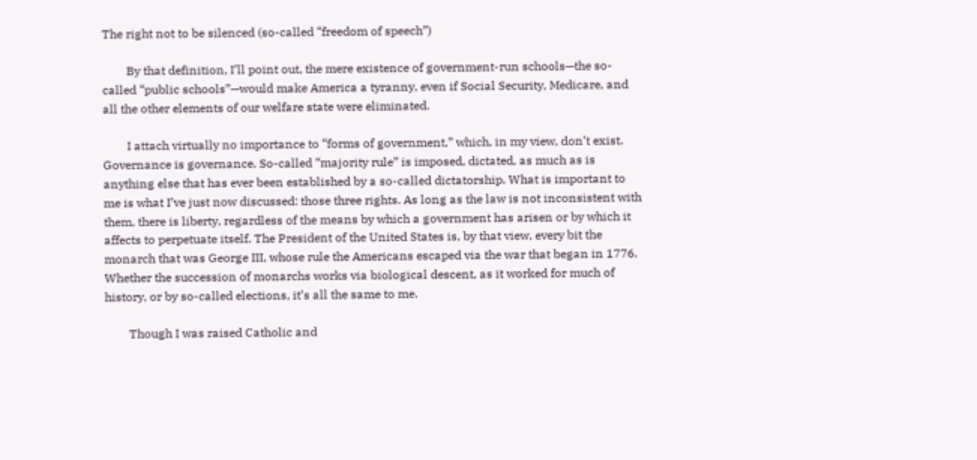The right not to be silenced (so-called “freedom of speech”)

        By that definition, I’ll point out, the mere existence of government-run schools—the so-called “public schools”—would make America a tyranny, even if Social Security, Medicare, and all the other elements of our welfare state were eliminated.

        I attach virtually no importance to “forms of government,” which, in my view, don’t exist. Governance is governance. So-called “majority rule” is imposed, dictated, as much as is anything else that has ever been established by a so-called dictatorship. What is important to me is what I’ve just now discussed: those three rights. As long as the law is not inconsistent with them, there is liberty, regardless of the means by which a government has arisen or by which it affects to perpetuate itself. The President of the United States is, by that view, every bit the monarch that was George III, whose rule the Americans escaped via the war that began in 1776. Whether the succession of monarchs works via biological descent, as it worked for much of history, or by so-called elections, it’s all the same to me.

        Though I was raised Catholic and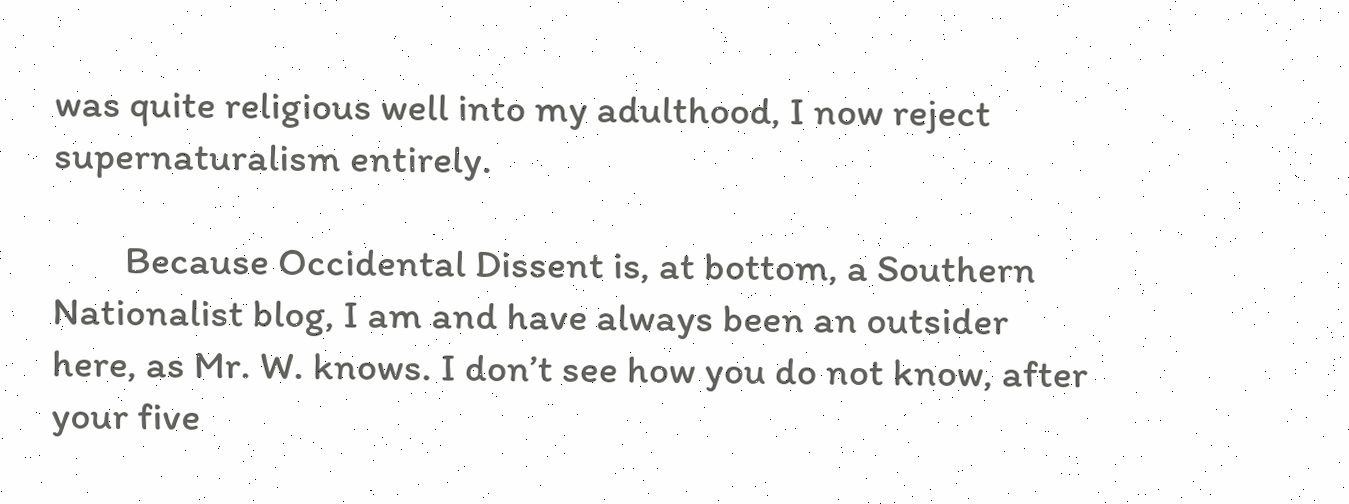was quite religious well into my adulthood, I now reject supernaturalism entirely.

        Because Occidental Dissent is, at bottom, a Southern Nationalist blog, I am and have always been an outsider here, as Mr. W. knows. I don’t see how you do not know, after your five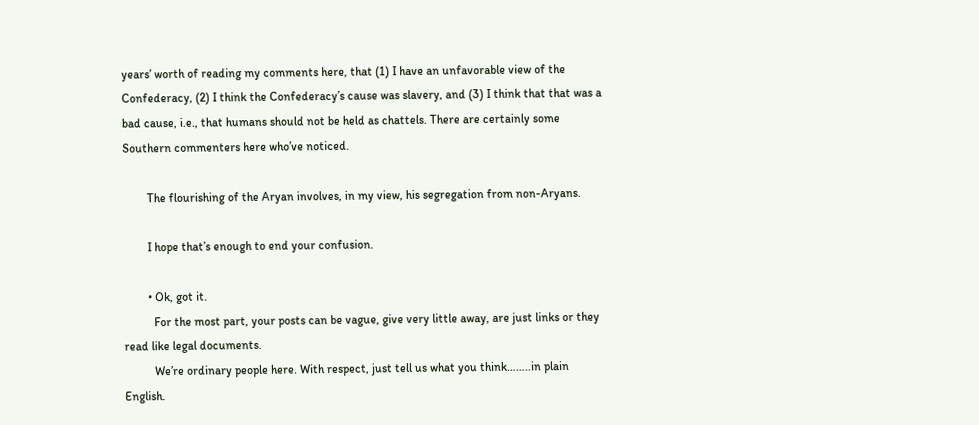years’ worth of reading my comments here, that (1) I have an unfavorable view of the Confederacy, (2) I think the Confederacy’s cause was slavery, and (3) I think that that was a bad cause, i.e., that humans should not be held as chattels. There are certainly some Southern commenters here who’ve noticed.

        The flourishing of the Aryan involves, in my view, his segregation from non-Aryans.

        I hope that’s enough to end your confusion.

        • Ok, got it.
          For the most part, your posts can be vague, give very little away, are just links or they read like legal documents.
          We’re ordinary people here. With respect, just tell us what you think……..in plain English.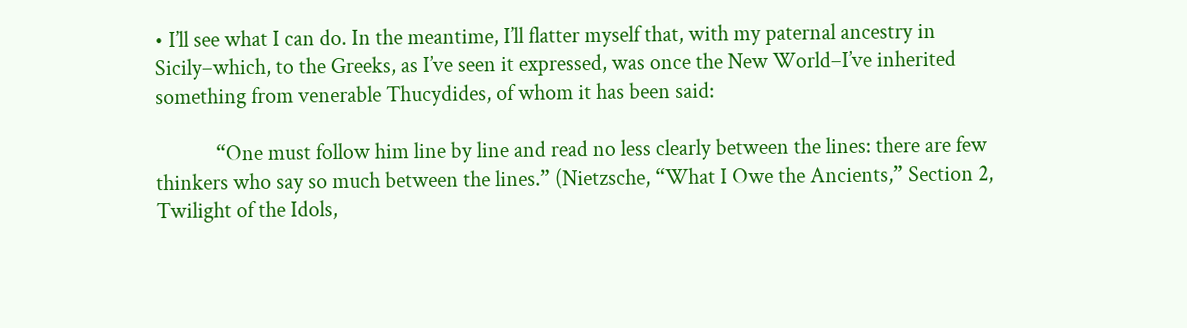• I’ll see what I can do. In the meantime, I’ll flatter myself that, with my paternal ancestry in Sicily–which, to the Greeks, as I’ve seen it expressed, was once the New World–I’ve inherited something from venerable Thucydides, of whom it has been said:

            “One must follow him line by line and read no less clearly between the lines: there are few thinkers who say so much between the lines.” (Nietzsche, “What I Owe the Ancients,” Section 2, Twilight of the Idols,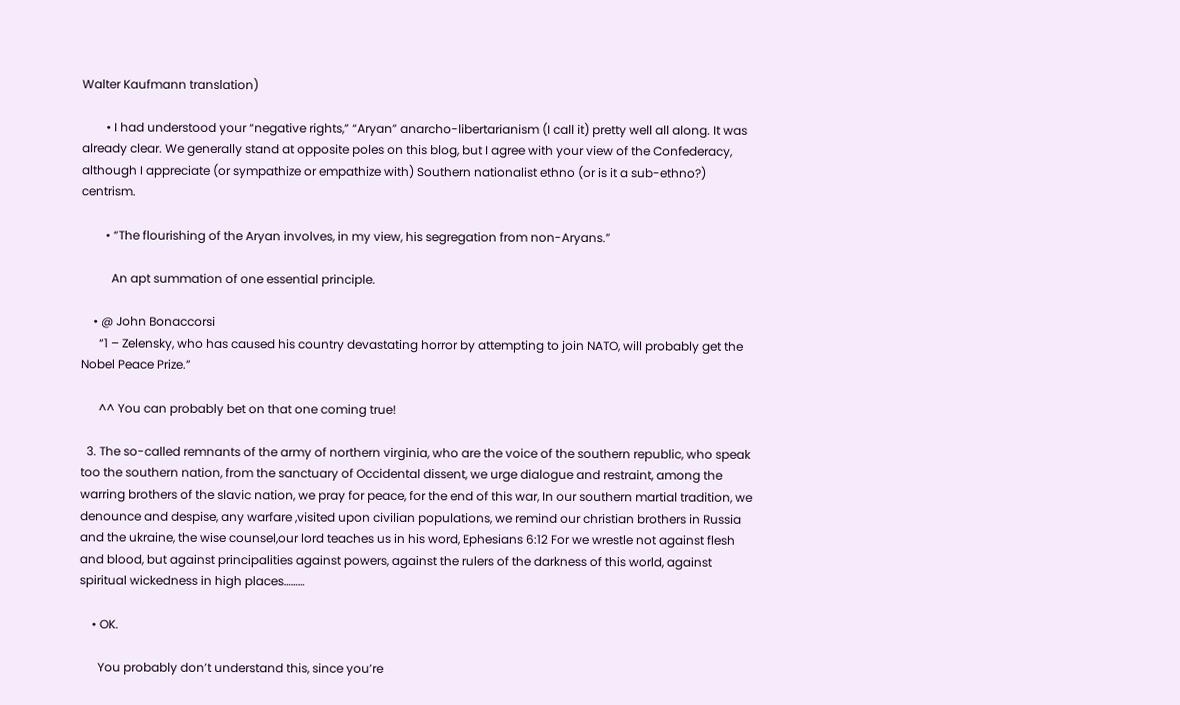Walter Kaufmann translation)

        • I had understood your “negative rights,” “Aryan” anarcho-libertarianism (I call it) pretty well all along. It was already clear. We generally stand at opposite poles on this blog, but I agree with your view of the Confederacy, although I appreciate (or sympathize or empathize with) Southern nationalist ethno (or is it a sub-ethno?) centrism.

        • “The flourishing of the Aryan involves, in my view, his segregation from non-Aryans.”

          An apt summation of one essential principle.

    • @ John Bonaccorsi
      “1 – Zelensky, who has caused his country devastating horror by attempting to join NATO, will probably get the Nobel Peace Prize.”

      ^^ You can probably bet on that one coming true!

  3. The so-called remnants of the army of northern virginia, who are the voice of the southern republic, who speak too the southern nation, from the sanctuary of Occidental dissent, we urge dialogue and restraint, among the warring brothers of the slavic nation, we pray for peace, for the end of this war, In our southern martial tradition, we denounce and despise, any warfare ,visited upon civilian populations, we remind our christian brothers in Russia and the ukraine, the wise counsel,our lord teaches us in his word, Ephesians 6:12 For we wrestle not against flesh and blood, but against principalities against powers, against the rulers of the darkness of this world, against spiritual wickedness in high places………

    • OK.

      You probably don’t understand this, since you’re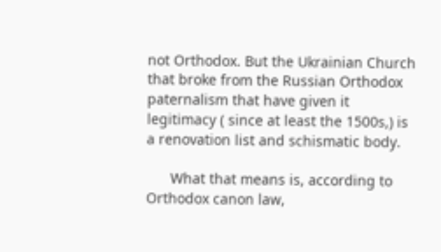not Orthodox. But the Ukrainian Church that broke from the Russian Orthodox paternalism that have given it legitimacy ( since at least the 1500s,) is a renovation list and schismatic body.

      What that means is, according to Orthodox canon law,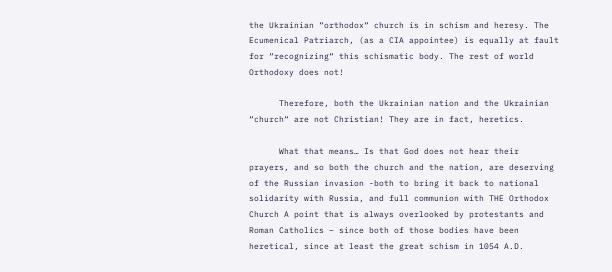the Ukrainian “orthodox“ church is in schism and heresy. The Ecumenical Patriarch, (as a CIA appointee) is equally at fault for “recognizing“ this schismatic body. The rest of world Orthodoxy does not!

      Therefore, both the Ukrainian nation and the Ukrainian “church“ are not Christian! They are in fact, heretics.

      What that means… Is that God does not hear their prayers, and so both the church and the nation, are deserving of the Russian invasion -both to bring it back to national solidarity with Russia, and full communion with THE Orthodox Church A point that is always overlooked by protestants and Roman Catholics – since both of those bodies have been heretical, since at least the great schism in 1054 A.D.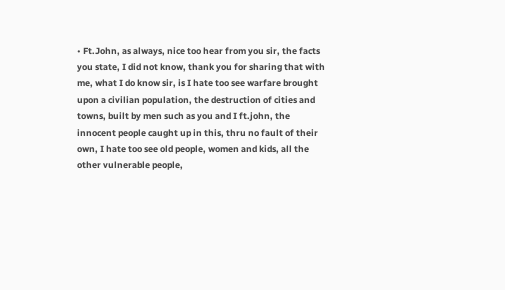• Ft.John, as always, nice too hear from you sir, the facts you state, I did not know, thank you for sharing that with me, what I do know sir, is I hate too see warfare brought upon a civilian population, the destruction of cities and towns, built by men such as you and I ft.john, the innocent people caught up in this, thru no fault of their own, I hate too see old people, women and kids, all the other vulnerable people,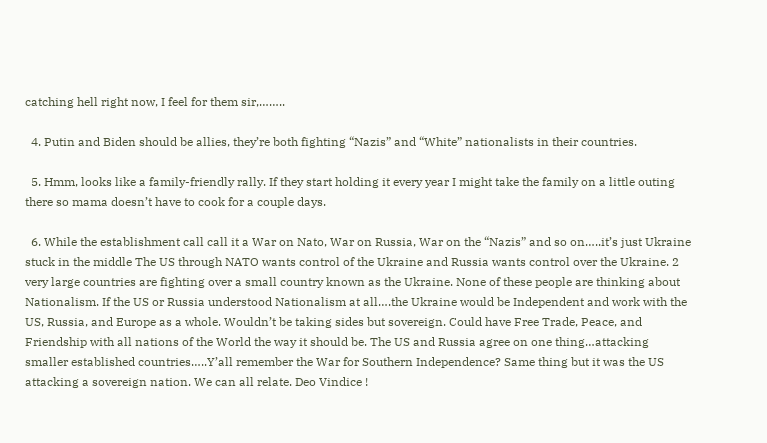catching hell right now, I feel for them sir,……..

  4. Putin and Biden should be allies, they’re both fighting “Nazis” and “White” nationalists in their countries.

  5. Hmm, looks like a family-friendly rally. If they start holding it every year I might take the family on a little outing there so mama doesn’t have to cook for a couple days.

  6. While the establishment call call it a War on Nato, War on Russia, War on the “Nazis” and so on…..it’s just Ukraine stuck in the middle The US through NATO wants control of the Ukraine and Russia wants control over the Ukraine. 2 very large countries are fighting over a small country known as the Ukraine. None of these people are thinking about Nationalism. If the US or Russia understood Nationalism at all….the Ukraine would be Independent and work with the US, Russia, and Europe as a whole. Wouldn’t be taking sides but sovereign. Could have Free Trade, Peace, and Friendship with all nations of the World the way it should be. The US and Russia agree on one thing…attacking smaller established countries…..Y’all remember the War for Southern Independence? Same thing but it was the US attacking a sovereign nation. We can all relate. Deo Vindice !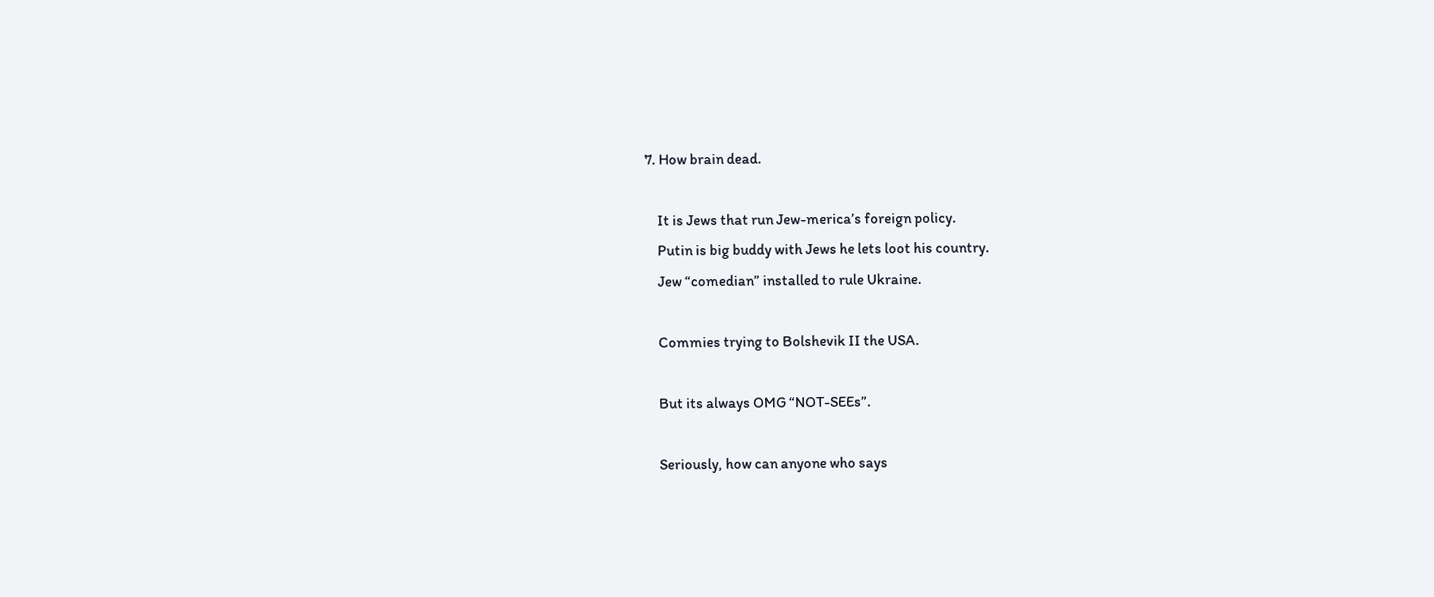7. How brain dead.

    It is Jews that run Jew-merica’s foreign policy.
    Putin is big buddy with Jews he lets loot his country.
    Jew “comedian” installed to rule Ukraine.

    Commies trying to Bolshevik II the USA.

    But its always OMG “NOT-SEEs”.

    Seriously, how can anyone who says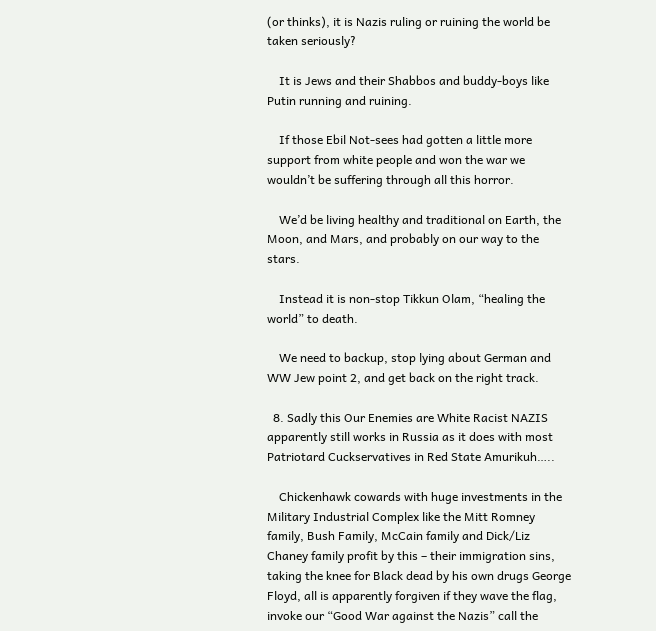(or thinks), it is Nazis ruling or ruining the world be taken seriously?

    It is Jews and their Shabbos and buddy-boys like Putin running and ruining.

    If those Ebil Not-sees had gotten a little more support from white people and won the war we wouldn’t be suffering through all this horror.

    We’d be living healthy and traditional on Earth, the Moon, and Mars, and probably on our way to the stars.

    Instead it is non-stop Tikkun Olam, “healing the world” to death.

    We need to backup, stop lying about German and WW Jew point 2, and get back on the right track.

  8. Sadly this Our Enemies are White Racist NAZIS apparently still works in Russia as it does with most Patriotard Cuckservatives in Red State Amurikuh…..

    Chickenhawk cowards with huge investments in the Military Industrial Complex like the Mitt Romney family, Bush Family, McCain family and Dick/Liz Chaney family profit by this – their immigration sins, taking the knee for Black dead by his own drugs George Floyd, all is apparently forgiven if they wave the flag, invoke our “Good War against the Nazis” call the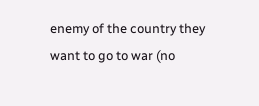enemy of the country they want to go to war (no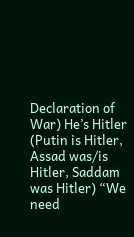Declaration of War) He’s Hitler (Putin is Hitler, Assad was/is Hitler, Saddam was Hitler) “We need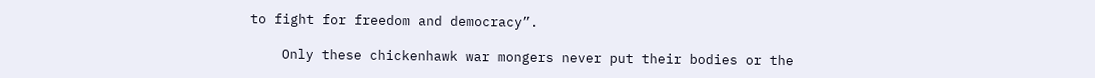to fight for freedom and democracy”.

    Only these chickenhawk war mongers never put their bodies or the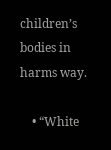children’s bodies in harms way.

    • “White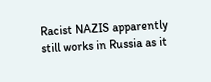Racist NAZIS apparently still works in Russia as it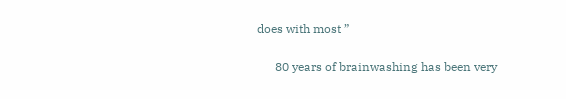does with most ”

      80 years of brainwashing has been very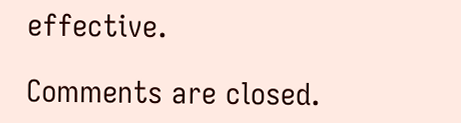effective.

Comments are closed.